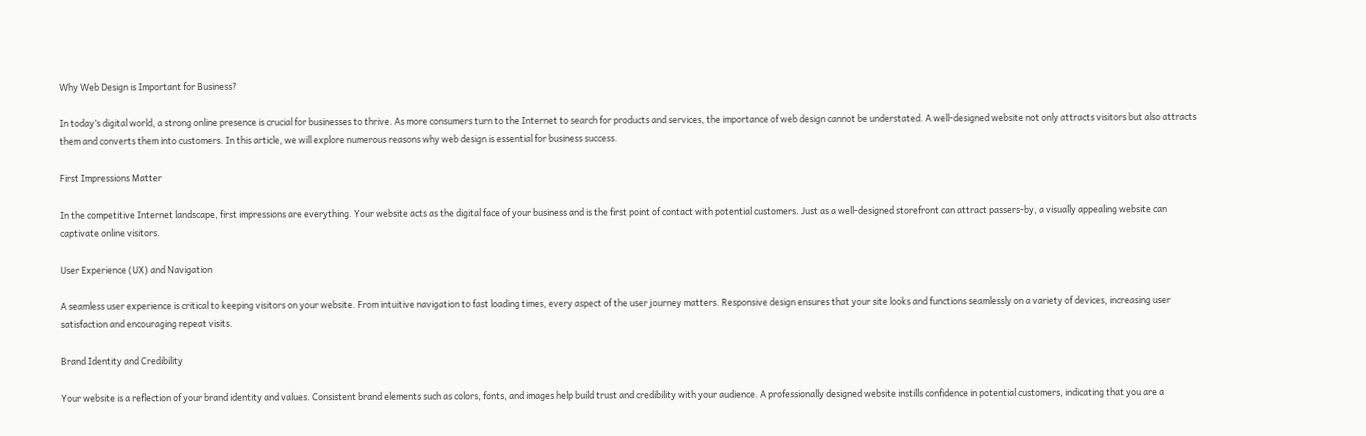Why Web Design is Important for Business?

In today’s digital world, a strong online presence is crucial for businesses to thrive. As more consumers turn to the Internet to search for products and services, the importance of web design cannot be understated. A well-designed website not only attracts visitors but also attracts them and converts them into customers. In this article, we will explore numerous reasons why web design is essential for business success.

First Impressions Matter

In the competitive Internet landscape, first impressions are everything. Your website acts as the digital face of your business and is the first point of contact with potential customers. Just as a well-designed storefront can attract passers-by, a visually appealing website can captivate online visitors.

User Experience (UX) and Navigation

A seamless user experience is critical to keeping visitors on your website. From intuitive navigation to fast loading times, every aspect of the user journey matters. Responsive design ensures that your site looks and functions seamlessly on a variety of devices, increasing user satisfaction and encouraging repeat visits.

Brand Identity and Credibility

Your website is a reflection of your brand identity and values. Consistent brand elements such as colors, fonts, and images help build trust and credibility with your audience. A professionally designed website instills confidence in potential customers, indicating that you are a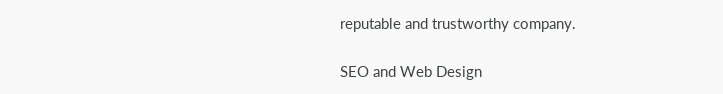reputable and trustworthy company.

SEO and Web Design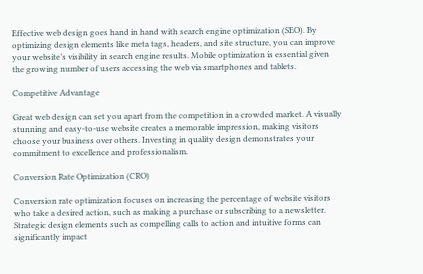Effective web design goes hand in hand with search engine optimization (SEO). By optimizing design elements like meta tags, headers, and site structure, you can improve your website’s visibility in search engine results. Mobile optimization is essential given the growing number of users accessing the web via smartphones and tablets.

Competitive Advantage

Great web design can set you apart from the competition in a crowded market. A visually stunning and easy-to-use website creates a memorable impression, making visitors choose your business over others. Investing in quality design demonstrates your commitment to excellence and professionalism.

Conversion Rate Optimization (CRO)

Conversion rate optimization focuses on increasing the percentage of website visitors who take a desired action, such as making a purchase or subscribing to a newsletter. Strategic design elements such as compelling calls to action and intuitive forms can significantly impact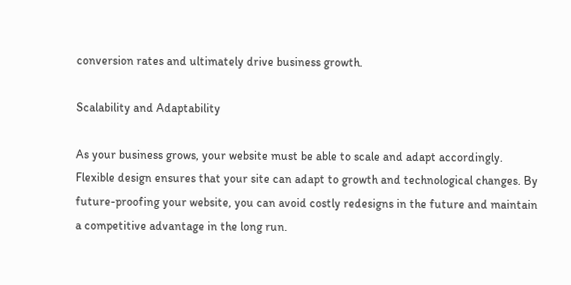conversion rates and ultimately drive business growth.

Scalability and Adaptability

As your business grows, your website must be able to scale and adapt accordingly. Flexible design ensures that your site can adapt to growth and technological changes. By future-proofing your website, you can avoid costly redesigns in the future and maintain a competitive advantage in the long run.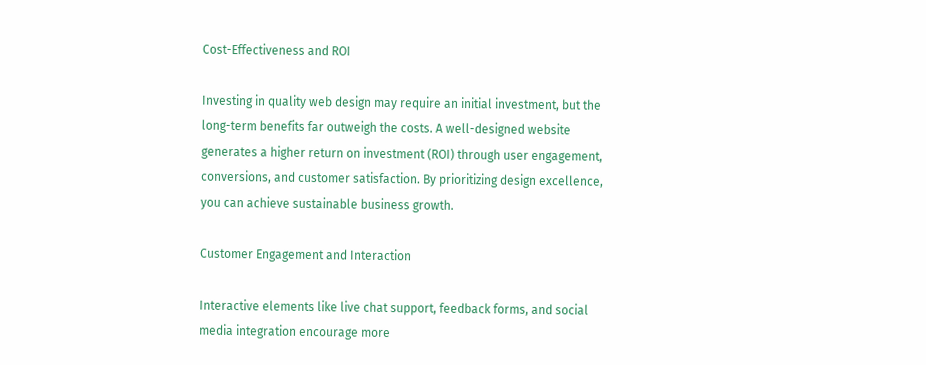Cost-Effectiveness and ROI

Investing in quality web design may require an initial investment, but the long-term benefits far outweigh the costs. A well-designed website generates a higher return on investment (ROI) through user engagement, conversions, and customer satisfaction. By prioritizing design excellence, you can achieve sustainable business growth.

Customer Engagement and Interaction

Interactive elements like live chat support, feedback forms, and social media integration encourage more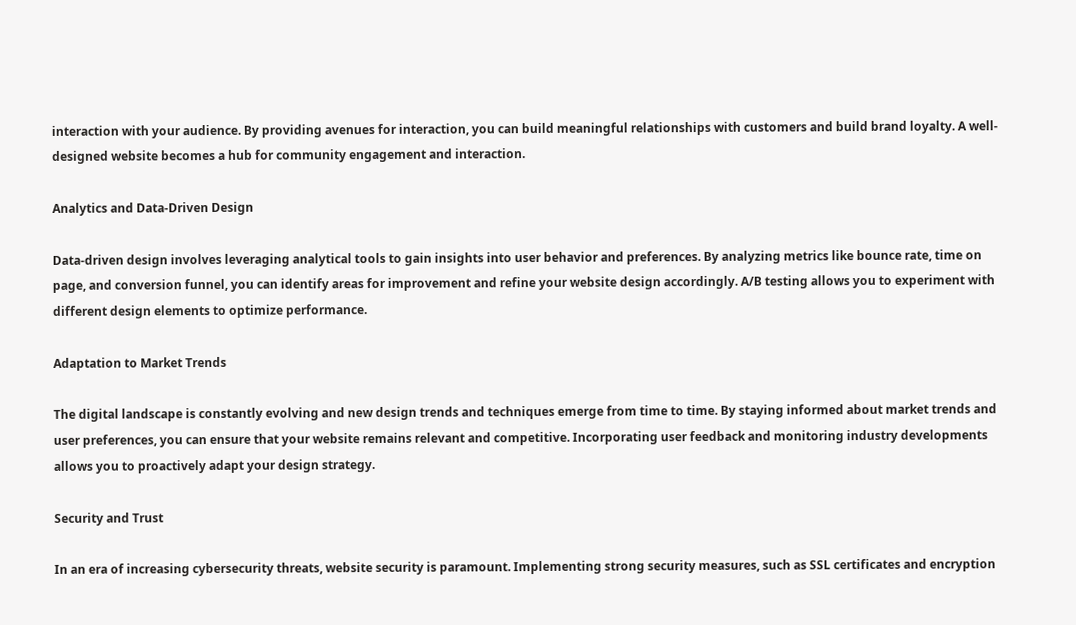interaction with your audience. By providing avenues for interaction, you can build meaningful relationships with customers and build brand loyalty. A well-designed website becomes a hub for community engagement and interaction.

Analytics and Data-Driven Design

Data-driven design involves leveraging analytical tools to gain insights into user behavior and preferences. By analyzing metrics like bounce rate, time on page, and conversion funnel, you can identify areas for improvement and refine your website design accordingly. A/B testing allows you to experiment with different design elements to optimize performance.

Adaptation to Market Trends

The digital landscape is constantly evolving and new design trends and techniques emerge from time to time. By staying informed about market trends and user preferences, you can ensure that your website remains relevant and competitive. Incorporating user feedback and monitoring industry developments allows you to proactively adapt your design strategy.

Security and Trust

In an era of increasing cybersecurity threats, website security is paramount. Implementing strong security measures, such as SSL certificates and encryption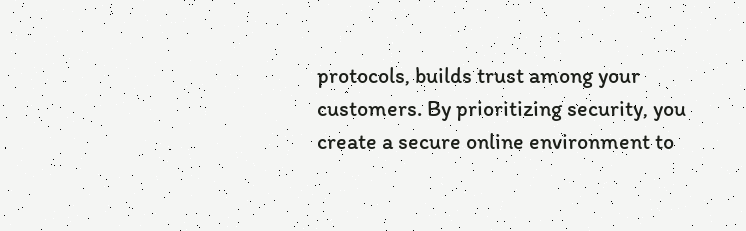protocols, builds trust among your customers. By prioritizing security, you create a secure online environment to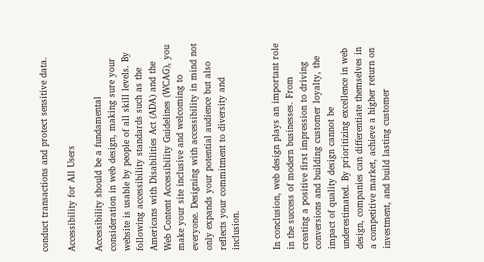conduct transactions and protect sensitive data.

Accessibility for All Users

Accessibility should be a fundamental consideration in web design, making sure your website is usable by people of all skill levels. By following accessibility standards such as the Americans with Disabilities Act (ADA) and the Web Content Accessibility Guidelines (WCAG), you make your site inclusive and welcoming to everyone. Designing with accessibility in mind not only expands your potential audience but also reflects your commitment to diversity and inclusion.


In conclusion, web design plays an important role in the success of modern businesses. From creating a positive first impression to driving conversions and building customer loyalty, the impact of quality design cannot be underestimated. By prioritizing excellence in web design, companies can differentiate themselves in a competitive market, achieve a higher return on investment, and build lasting customer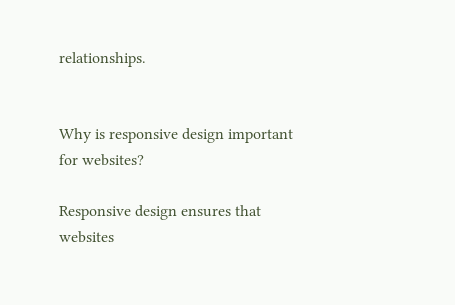relationships.


Why is responsive design important for websites?

Responsive design ensures that websites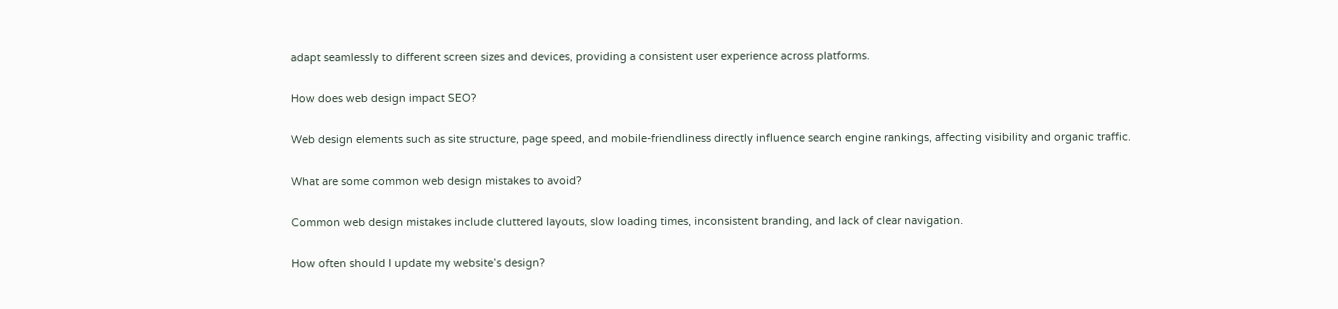adapt seamlessly to different screen sizes and devices, providing a consistent user experience across platforms.

How does web design impact SEO?

Web design elements such as site structure, page speed, and mobile-friendliness directly influence search engine rankings, affecting visibility and organic traffic.

What are some common web design mistakes to avoid?

Common web design mistakes include cluttered layouts, slow loading times, inconsistent branding, and lack of clear navigation.

How often should I update my website’s design?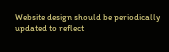Website design should be periodically updated to reflect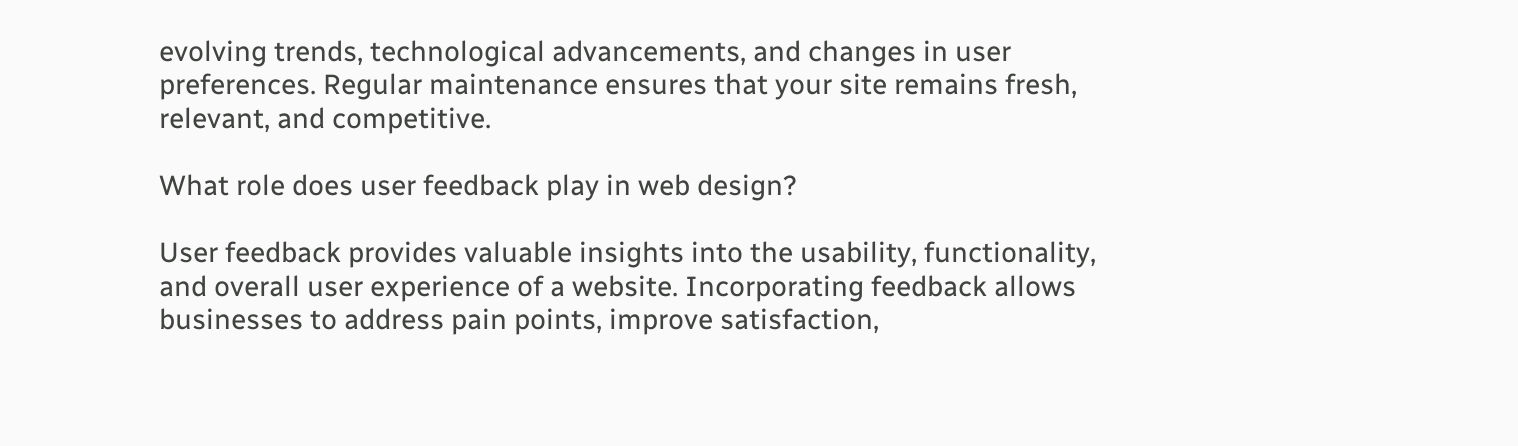evolving trends, technological advancements, and changes in user preferences. Regular maintenance ensures that your site remains fresh, relevant, and competitive.

What role does user feedback play in web design?

User feedback provides valuable insights into the usability, functionality, and overall user experience of a website. Incorporating feedback allows businesses to address pain points, improve satisfaction,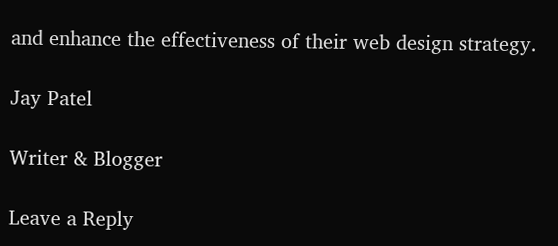and enhance the effectiveness of their web design strategy.

Jay Patel

Writer & Blogger

Leave a Reply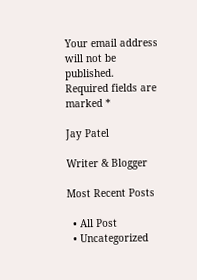Your email address will not be published. Required fields are marked *

Jay Patel

Writer & Blogger

Most Recent Posts

  • All Post
  • Uncategorized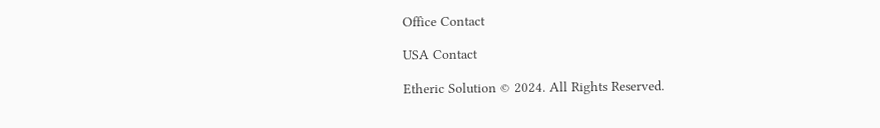Office Contact

USA Contact

Etheric Solution © 2024. All Rights Reserved.